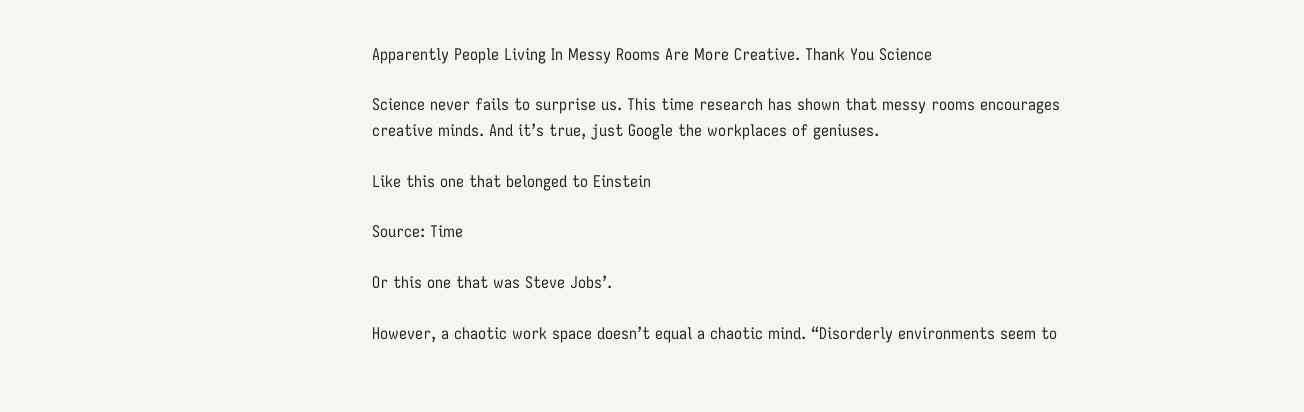Apparently People Living In Messy Rooms Are More Creative. Thank You Science

Science never fails to surprise us. This time research has shown that messy rooms encourages creative minds. And it’s true, just Google the workplaces of geniuses.

Like this one that belonged to Einstein

Source: Time

Or this one that was Steve Jobs’.

However, a chaotic work space doesn’t equal a chaotic mind. “Disorderly environments seem to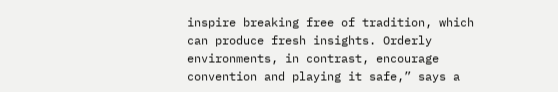inspire breaking free of tradition, which can produce fresh insights. Orderly environments, in contrast, encourage convention and playing it safe,” says a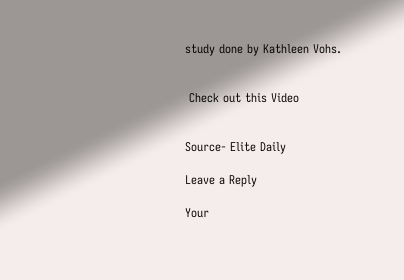study done by Kathleen Vohs.


 Check out this Video


Source- Elite Daily

Leave a Reply

Your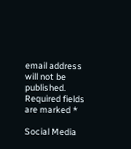email address will not be published. Required fields are marked *

Social Media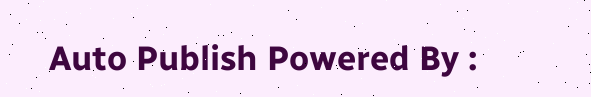Auto Publish Powered By :